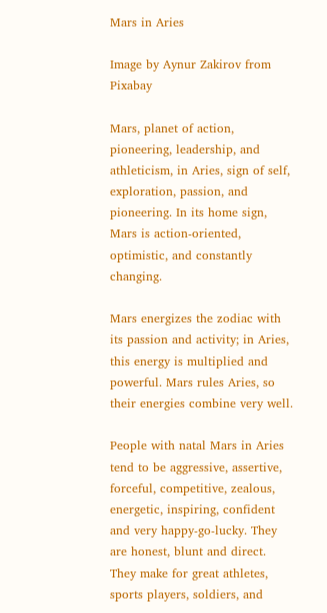Mars in Aries

Image by Aynur Zakirov from Pixabay

Mars, planet of action, pioneering, leadership, and athleticism, in Aries, sign of self, exploration, passion, and pioneering. In its home sign, Mars is action-oriented, optimistic, and constantly changing.

Mars energizes the zodiac with its passion and activity; in Aries, this energy is multiplied and powerful. Mars rules Aries, so their energies combine very well.

People with natal Mars in Aries tend to be aggressive, assertive, forceful, competitive, zealous, energetic, inspiring, confident and very happy-go-lucky. They are honest, blunt and direct. They make for great athletes, sports players, soldiers, and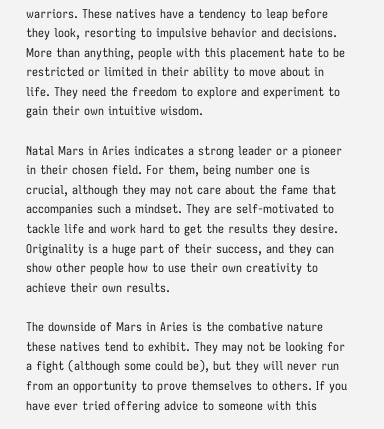warriors. These natives have a tendency to leap before they look, resorting to impulsive behavior and decisions. More than anything, people with this placement hate to be restricted or limited in their ability to move about in life. They need the freedom to explore and experiment to gain their own intuitive wisdom.

Natal Mars in Aries indicates a strong leader or a pioneer in their chosen field. For them, being number one is crucial, although they may not care about the fame that accompanies such a mindset. They are self-motivated to tackle life and work hard to get the results they desire. Originality is a huge part of their success, and they can show other people how to use their own creativity to achieve their own results.

The downside of Mars in Aries is the combative nature these natives tend to exhibit. They may not be looking for a fight (although some could be), but they will never run from an opportunity to prove themselves to others. If you have ever tried offering advice to someone with this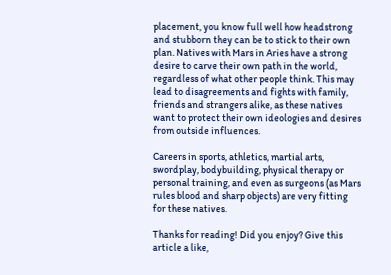placement, you know full well how headstrong and stubborn they can be to stick to their own plan. Natives with Mars in Aries have a strong desire to carve their own path in the world, regardless of what other people think. This may lead to disagreements and fights with family, friends and strangers alike, as these natives want to protect their own ideologies and desires from outside influences.

Careers in sports, athletics, martial arts, swordplay, bodybuilding, physical therapy or personal training, and even as surgeons (as Mars rules blood and sharp objects) are very fitting for these natives.

Thanks for reading! Did you enjoy? Give this article a like,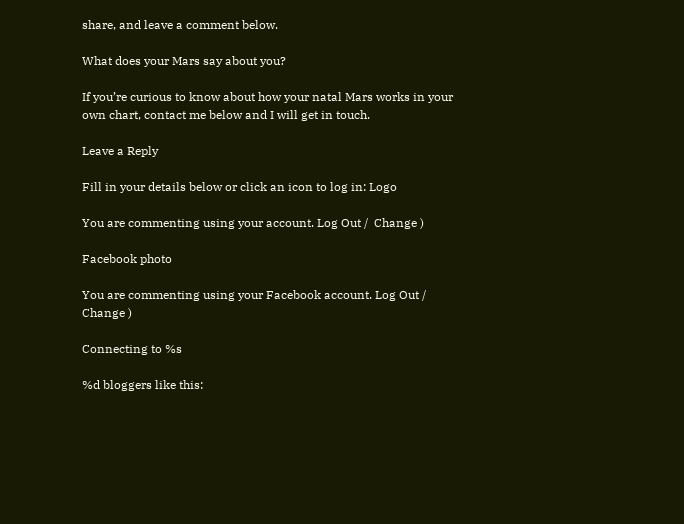share, and leave a comment below.

What does your Mars say about you?

If you’re curious to know about how your natal Mars works in your own chart, contact me below and I will get in touch.

Leave a Reply

Fill in your details below or click an icon to log in: Logo

You are commenting using your account. Log Out /  Change )

Facebook photo

You are commenting using your Facebook account. Log Out /  Change )

Connecting to %s

%d bloggers like this: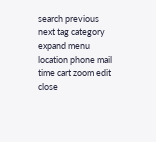search previous next tag category expand menu location phone mail time cart zoom edit close